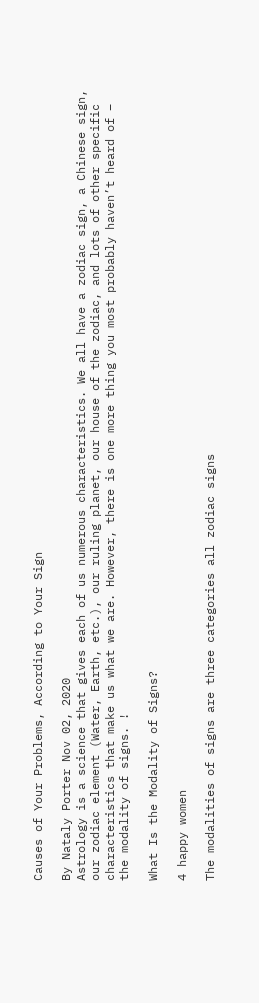Causes of Your Problems, According to Your Sign

By Nataly Porter Nov 02, 2020
Astrology is a science that gives each of us numerous characteristics. We all have a zodiac sign, a Chinese sign, our zodiac element (Water, Earth, etc.), our ruling planet, our house of the zodiac, and lots of other specific characteristics that make us what we are. However, there is one more thing you most probably haven’t heard of – the modality of signs. !

What Is the Modality of Signs?

4 happy women

The modalities of signs are three categories all zodiac signs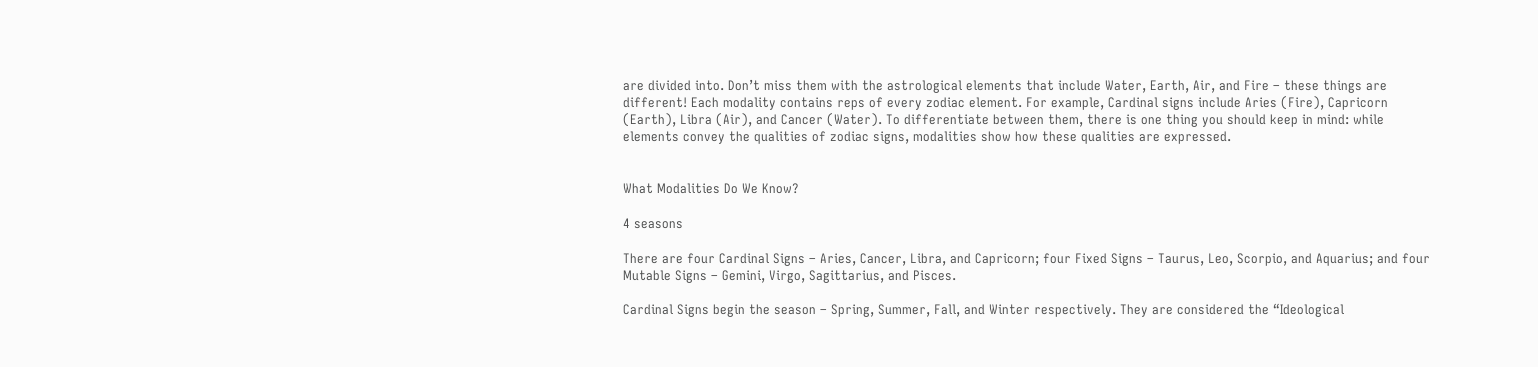are divided into. Don’t miss them with the astrological elements that include Water, Earth, Air, and Fire – these things are different! Each modality contains reps of every zodiac element. For example, Cardinal signs include Aries (Fire), Capricorn (Earth), Libra (Air), and Cancer (Water). To differentiate between them, there is one thing you should keep in mind: while elements convey the qualities of zodiac signs, modalities show how these qualities are expressed.


What Modalities Do We Know?

4 seasons

There are four Cardinal Signs – Aries, Cancer, Libra, and Capricorn; four Fixed Signs – Taurus, Leo, Scorpio, and Aquarius; and four Mutable Signs – Gemini, Virgo, Sagittarius, and Pisces.

Cardinal Signs begin the season – Spring, Summer, Fall, and Winter respectively. They are considered the “Ideological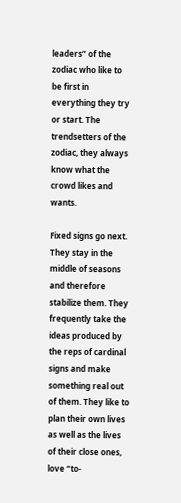leaders” of the zodiac who like to be first in everything they try or start. The trendsetters of the zodiac, they always know what the crowd likes and wants.

Fixed signs go next. They stay in the middle of seasons and therefore stabilize them. They frequently take the ideas produced by the reps of cardinal signs and make something real out of them. They like to plan their own lives as well as the lives of their close ones, love “to-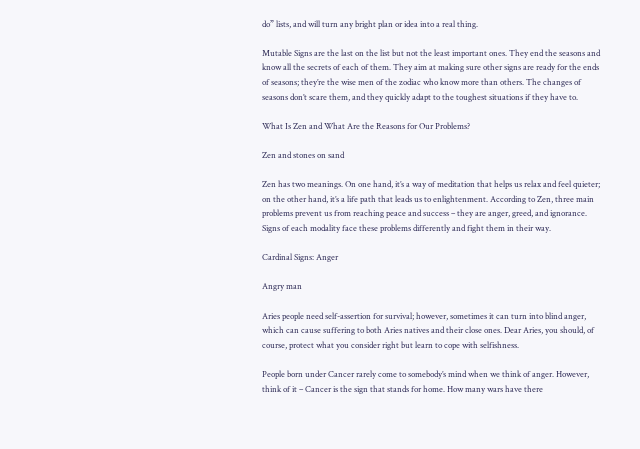do” lists, and will turn any bright plan or idea into a real thing.

Mutable Signs are the last on the list but not the least important ones. They end the seasons and know all the secrets of each of them. They aim at making sure other signs are ready for the ends of seasons; they’re the wise men of the zodiac who know more than others. The changes of seasons don’t scare them, and they quickly adapt to the toughest situations if they have to.

What Is Zen and What Are the Reasons for Our Problems?

Zen and stones on sand

Zen has two meanings. On one hand, it’s a way of meditation that helps us relax and feel quieter; on the other hand, it’s a life path that leads us to enlightenment. According to Zen, three main problems prevent us from reaching peace and success – they are anger, greed, and ignorance. Signs of each modality face these problems differently and fight them in their way.

Cardinal Signs: Anger

Angry man

Aries people need self-assertion for survival; however, sometimes it can turn into blind anger, which can cause suffering to both Aries natives and their close ones. Dear Aries, you should, of course, protect what you consider right but learn to cope with selfishness.

People born under Cancer rarely come to somebody’s mind when we think of anger. However, think of it – Cancer is the sign that stands for home. How many wars have there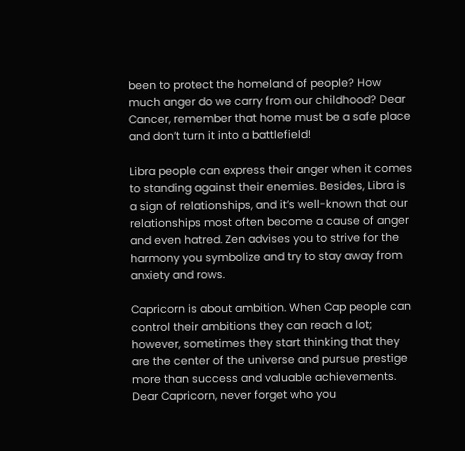been to protect the homeland of people? How much anger do we carry from our childhood? Dear Cancer, remember that home must be a safe place and don’t turn it into a battlefield!

Libra people can express their anger when it comes to standing against their enemies. Besides, Libra is a sign of relationships, and it’s well-known that our relationships most often become a cause of anger and even hatred. Zen advises you to strive for the harmony you symbolize and try to stay away from anxiety and rows.

Capricorn is about ambition. When Cap people can control their ambitions they can reach a lot; however, sometimes they start thinking that they are the center of the universe and pursue prestige more than success and valuable achievements. Dear Capricorn, never forget who you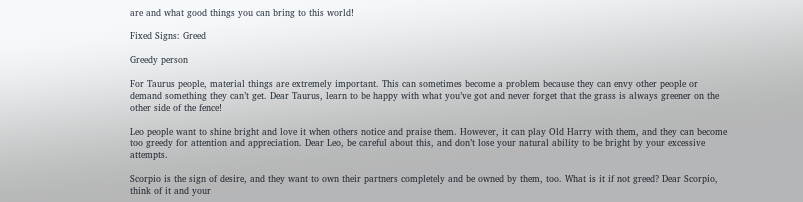are and what good things you can bring to this world!

Fixed Signs: Greed

Greedy person

For Taurus people, material things are extremely important. This can sometimes become a problem because they can envy other people or demand something they can’t get. Dear Taurus, learn to be happy with what you’ve got and never forget that the grass is always greener on the other side of the fence!

Leo people want to shine bright and love it when others notice and praise them. However, it can play Old Harry with them, and they can become too greedy for attention and appreciation. Dear Leo, be careful about this, and don’t lose your natural ability to be bright by your excessive attempts.

Scorpio is the sign of desire, and they want to own their partners completely and be owned by them, too. What is it if not greed? Dear Scorpio, think of it and your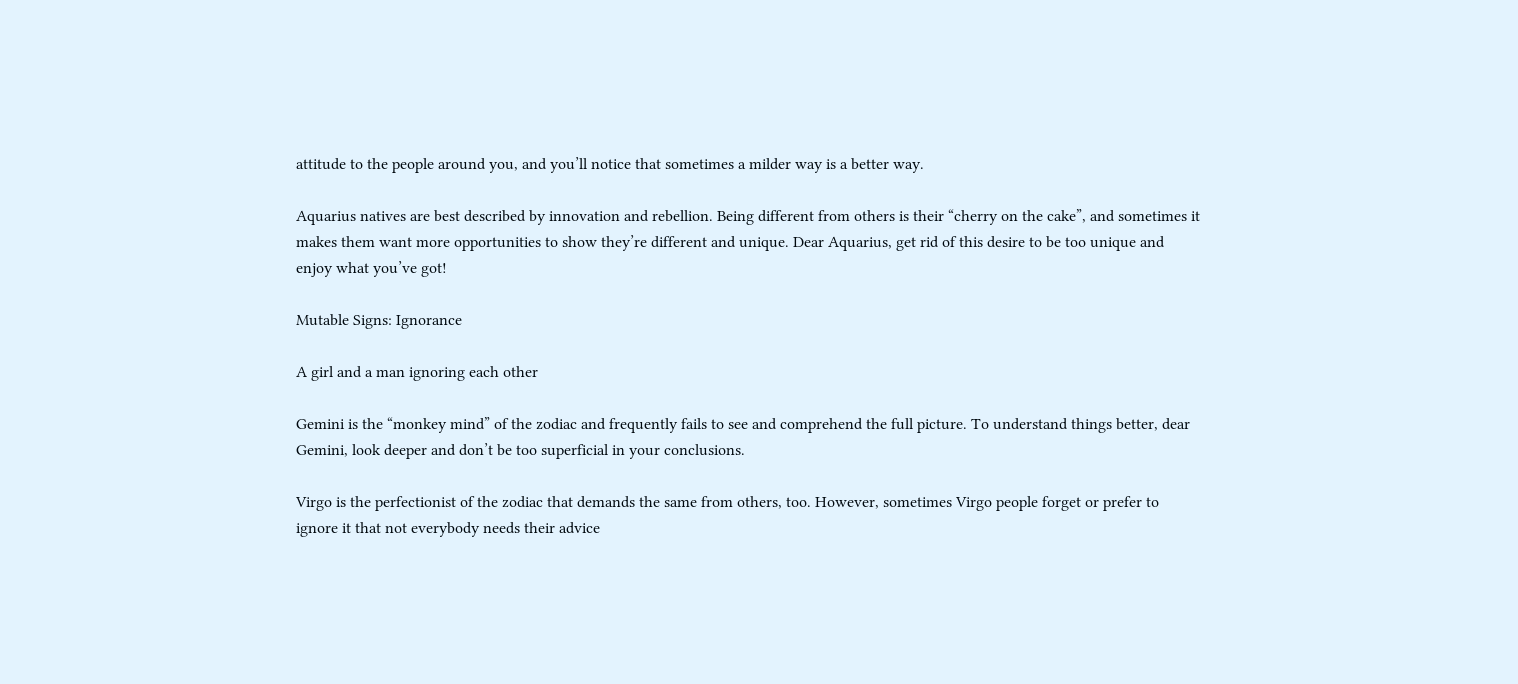attitude to the people around you, and you’ll notice that sometimes a milder way is a better way.

Aquarius natives are best described by innovation and rebellion. Being different from others is their “cherry on the cake”, and sometimes it makes them want more opportunities to show they’re different and unique. Dear Aquarius, get rid of this desire to be too unique and enjoy what you’ve got!

Mutable Signs: Ignorance

A girl and a man ignoring each other

Gemini is the “monkey mind” of the zodiac and frequently fails to see and comprehend the full picture. To understand things better, dear Gemini, look deeper and don’t be too superficial in your conclusions.

Virgo is the perfectionist of the zodiac that demands the same from others, too. However, sometimes Virgo people forget or prefer to ignore it that not everybody needs their advice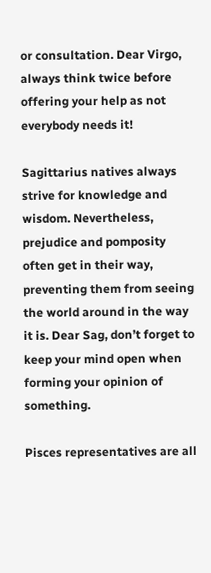or consultation. Dear Virgo, always think twice before offering your help as not everybody needs it!

Sagittarius natives always strive for knowledge and wisdom. Nevertheless, prejudice and pomposity often get in their way, preventing them from seeing the world around in the way it is. Dear Sag, don’t forget to keep your mind open when forming your opinion of something.

Pisces representatives are all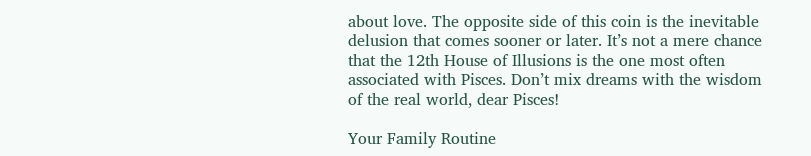about love. The opposite side of this coin is the inevitable delusion that comes sooner or later. It’s not a mere chance that the 12th House of Illusions is the one most often associated with Pisces. Don’t mix dreams with the wisdom of the real world, dear Pisces!

Your Family Routine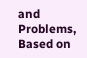and Problems, Based on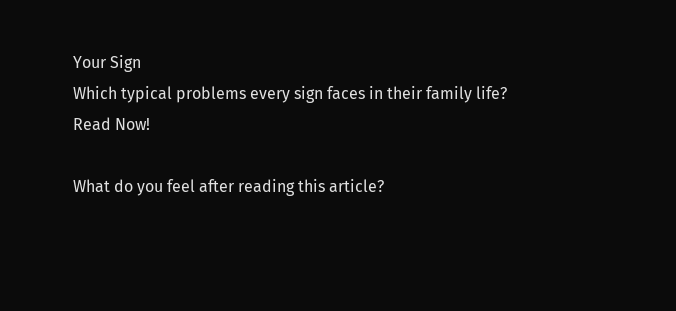Your Sign
Which typical problems every sign faces in their family life?
Read Now!

What do you feel after reading this article?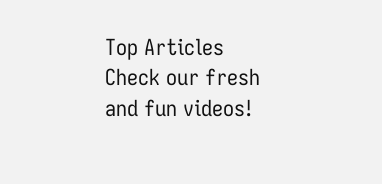Top Articles
Check our fresh and fun videos!